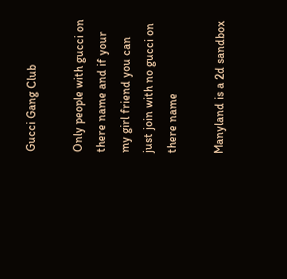Gucci Gang Club

Only people with gucci on there name and if your my girl friend you can just join with no gucci on there name

Manyland is a 2d sandbox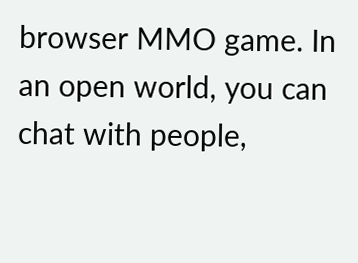browser MMO game. In an open world, you can chat with people,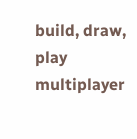build, draw, play multiplayer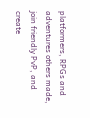platformers, RPGs and adventures others made, join friendly PvP, and create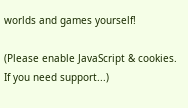worlds and games yourself!

(Please enable JavaScript & cookies. If you need support...)